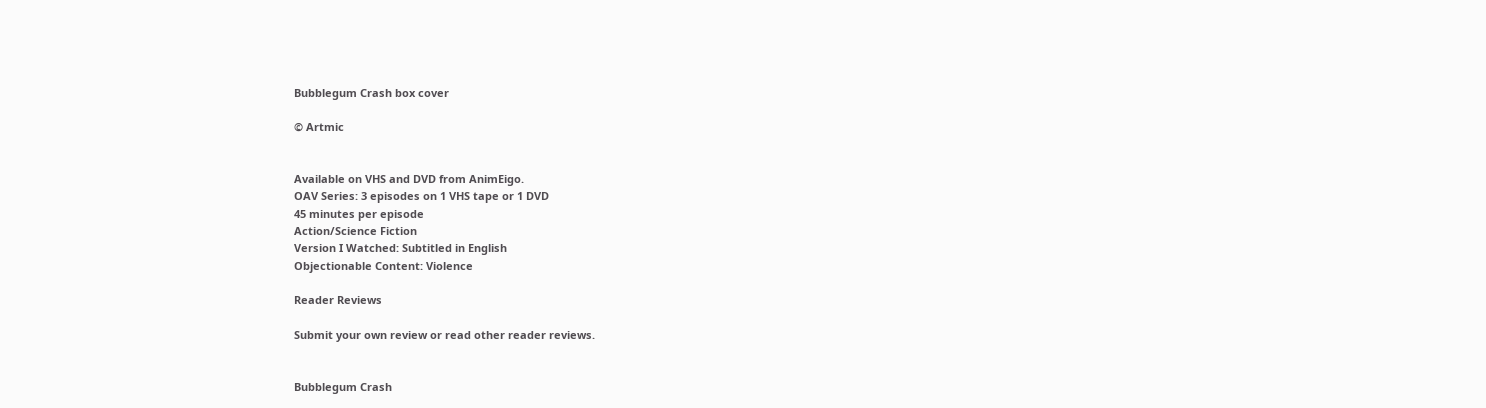Bubblegum Crash box cover

© Artmic


Available on VHS and DVD from AnimEigo.
OAV Series: 3 episodes on 1 VHS tape or 1 DVD
45 minutes per episode
Action/Science Fiction
Version I Watched: Subtitled in English
Objectionable Content: Violence

Reader Reviews

Submit your own review or read other reader reviews.


Bubblegum Crash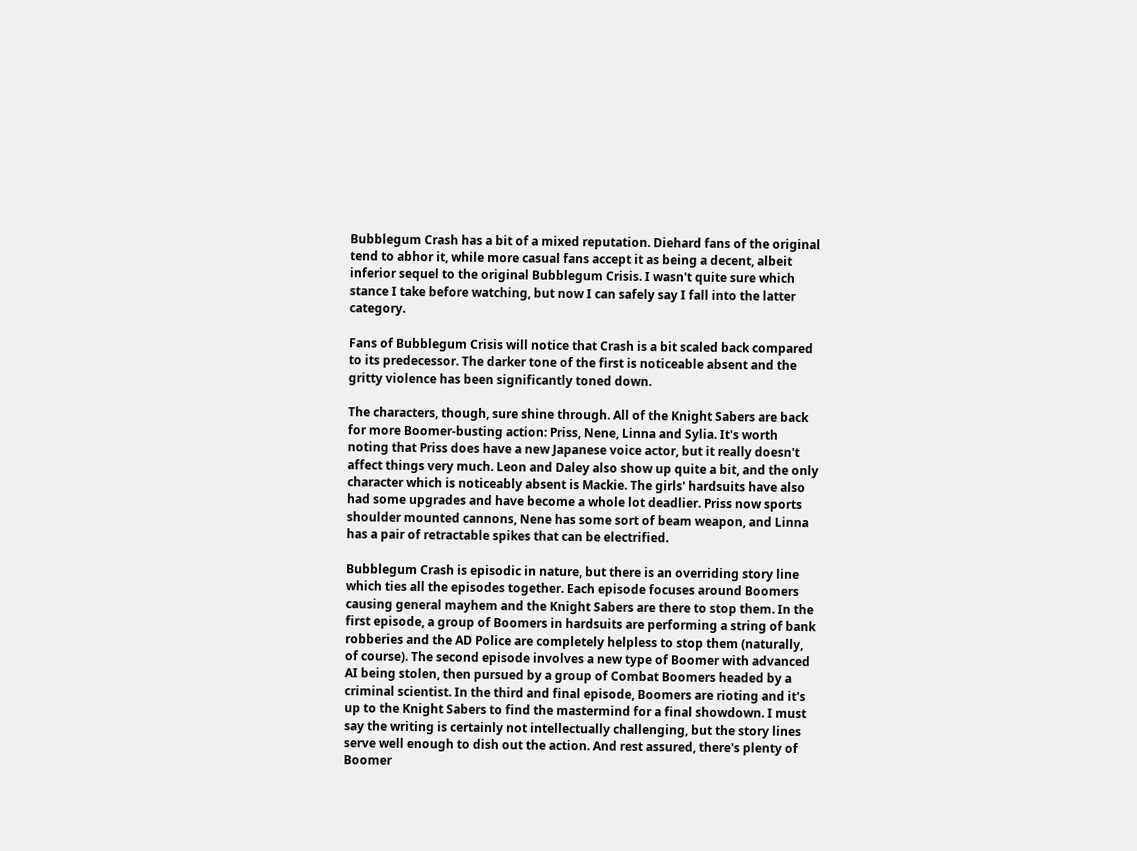Bubblegum Crash has a bit of a mixed reputation. Diehard fans of the original tend to abhor it, while more casual fans accept it as being a decent, albeit inferior sequel to the original Bubblegum Crisis. I wasn't quite sure which stance I take before watching, but now I can safely say I fall into the latter category.

Fans of Bubblegum Crisis will notice that Crash is a bit scaled back compared to its predecessor. The darker tone of the first is noticeable absent and the gritty violence has been significantly toned down.

The characters, though, sure shine through. All of the Knight Sabers are back for more Boomer-busting action: Priss, Nene, Linna and Sylia. It's worth noting that Priss does have a new Japanese voice actor, but it really doesn't affect things very much. Leon and Daley also show up quite a bit, and the only character which is noticeably absent is Mackie. The girls' hardsuits have also had some upgrades and have become a whole lot deadlier. Priss now sports shoulder mounted cannons, Nene has some sort of beam weapon, and Linna has a pair of retractable spikes that can be electrified.

Bubblegum Crash is episodic in nature, but there is an overriding story line which ties all the episodes together. Each episode focuses around Boomers causing general mayhem and the Knight Sabers are there to stop them. In the first episode, a group of Boomers in hardsuits are performing a string of bank robberies and the AD Police are completely helpless to stop them (naturally, of course). The second episode involves a new type of Boomer with advanced AI being stolen, then pursued by a group of Combat Boomers headed by a criminal scientist. In the third and final episode, Boomers are rioting and it's up to the Knight Sabers to find the mastermind for a final showdown. I must say the writing is certainly not intellectually challenging, but the story lines serve well enough to dish out the action. And rest assured, there's plenty of Boomer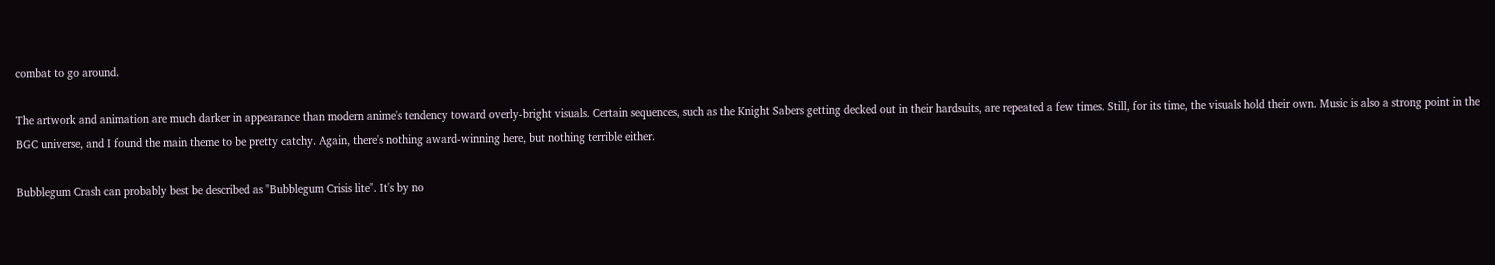combat to go around.

The artwork and animation are much darker in appearance than modern anime's tendency toward overly-bright visuals. Certain sequences, such as the Knight Sabers getting decked out in their hardsuits, are repeated a few times. Still, for its time, the visuals hold their own. Music is also a strong point in the BGC universe, and I found the main theme to be pretty catchy. Again, there's nothing award-winning here, but nothing terrible either.

Bubblegum Crash can probably best be described as "Bubblegum Crisis lite". It's by no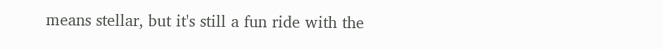means stellar, but it's still a fun ride with the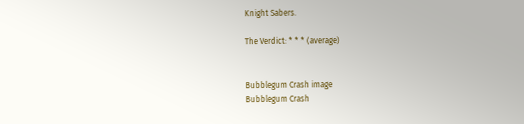Knight Sabers.

The Verdict: * * * (average)


Bubblegum Crash image
Bubblegum Crash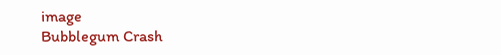image
Bubblegum Crash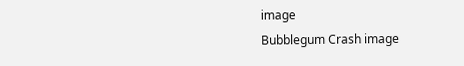image
Bubblegum Crash image